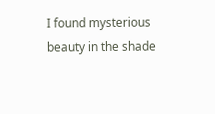I found mysterious beauty in the shade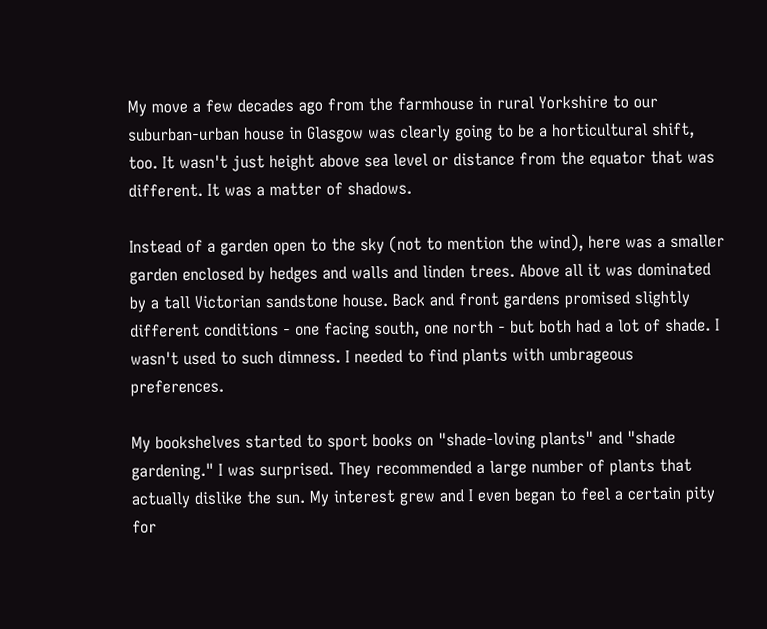My move a few decades ago from the farmhouse in rural Yorkshire to our suburban-urban house in Glasgow was clearly going to be a horticultural shift, too. It wasn't just height above sea level or distance from the equator that was different. It was a matter of shadows.

Instead of a garden open to the sky (not to mention the wind), here was a smaller garden enclosed by hedges and walls and linden trees. Above all it was dominated by a tall Victorian sandstone house. Back and front gardens promised slightly different conditions - one facing south, one north - but both had a lot of shade. I wasn't used to such dimness. I needed to find plants with umbrageous preferences.

My bookshelves started to sport books on "shade-loving plants" and "shade gardening." I was surprised. They recommended a large number of plants that actually dislike the sun. My interest grew and I even began to feel a certain pity for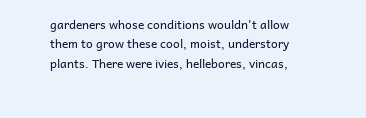gardeners whose conditions wouldn't allow them to grow these cool, moist, understory plants. There were ivies, hellebores, vincas,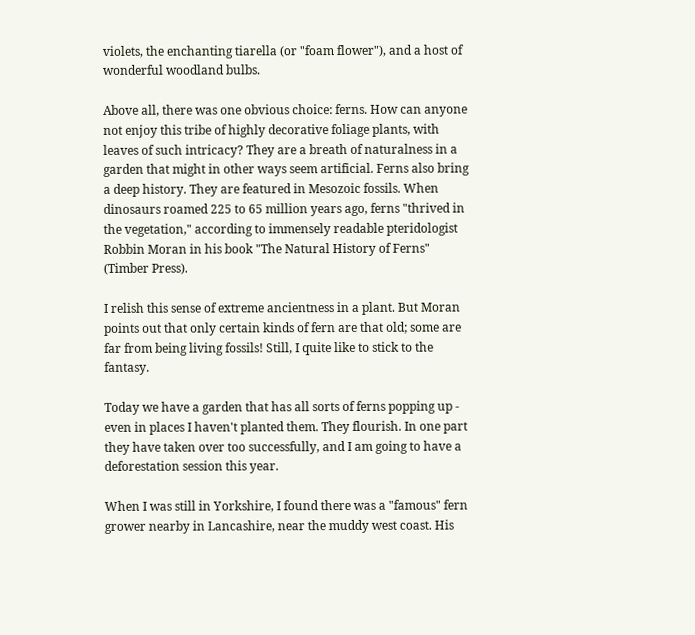violets, the enchanting tiarella (or "foam flower"), and a host of wonderful woodland bulbs.

Above all, there was one obvious choice: ferns. How can anyone not enjoy this tribe of highly decorative foliage plants, with leaves of such intricacy? They are a breath of naturalness in a garden that might in other ways seem artificial. Ferns also bring a deep history. They are featured in Mesozoic fossils. When dinosaurs roamed 225 to 65 million years ago, ferns "thrived in the vegetation," according to immensely readable pteridologist Robbin Moran in his book "The Natural History of Ferns" (Timber Press).

I relish this sense of extreme ancientness in a plant. But Moran points out that only certain kinds of fern are that old; some are far from being living fossils! Still, I quite like to stick to the fantasy.

Today we have a garden that has all sorts of ferns popping up - even in places I haven't planted them. They flourish. In one part they have taken over too successfully, and I am going to have a deforestation session this year.

When I was still in Yorkshire, I found there was a "famous" fern grower nearby in Lancashire, near the muddy west coast. His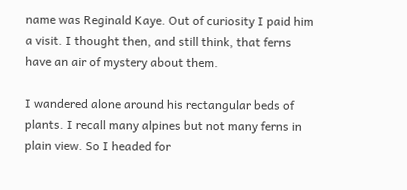name was Reginald Kaye. Out of curiosity I paid him a visit. I thought then, and still think, that ferns have an air of mystery about them.

I wandered alone around his rectangular beds of plants. I recall many alpines but not many ferns in plain view. So I headed for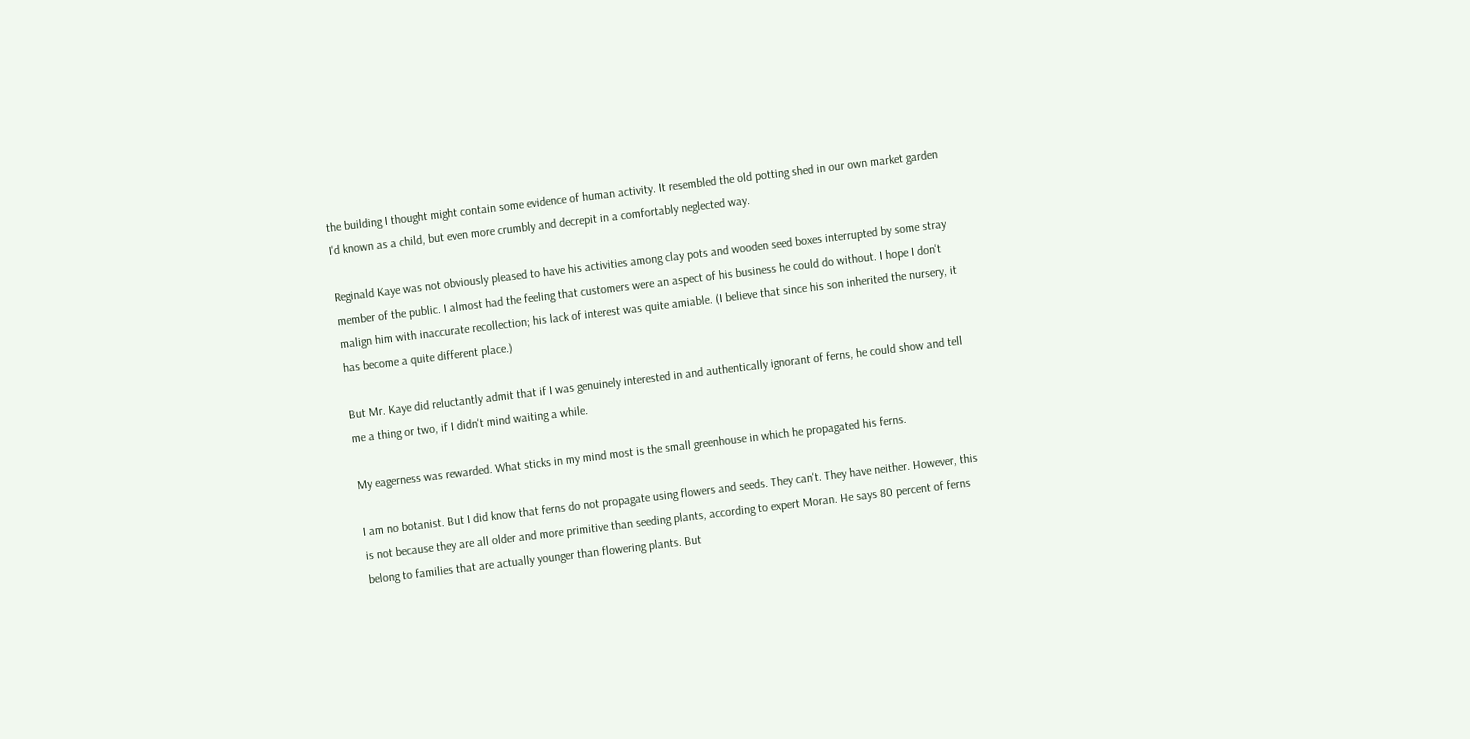the building I thought might contain some evidence of human activity. It resembled the old potting shed in our own market garden I'd known as a child, but even more crumbly and decrepit in a comfortably neglected way.

Reginald Kaye was not obviously pleased to have his activities among clay pots and wooden seed boxes interrupted by some stray member of the public. I almost had the feeling that customers were an aspect of his business he could do without. I hope I don't malign him with inaccurate recollection; his lack of interest was quite amiable. (I believe that since his son inherited the nursery, it has become a quite different place.)

But Mr. Kaye did reluctantly admit that if I was genuinely interested in and authentically ignorant of ferns, he could show and tell me a thing or two, if I didn't mind waiting a while.

My eagerness was rewarded. What sticks in my mind most is the small greenhouse in which he propagated his ferns.

I am no botanist. But I did know that ferns do not propagate using flowers and seeds. They can't. They have neither. However, this is not because they are all older and more primitive than seeding plants, according to expert Moran. He says 80 percent of ferns belong to families that are actually younger than flowering plants. But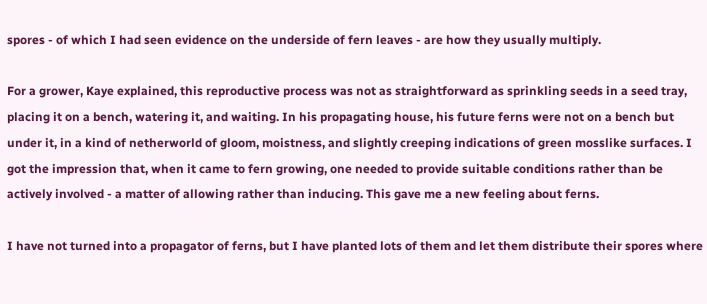spores - of which I had seen evidence on the underside of fern leaves - are how they usually multiply.

For a grower, Kaye explained, this reproductive process was not as straightforward as sprinkling seeds in a seed tray, placing it on a bench, watering it, and waiting. In his propagating house, his future ferns were not on a bench but under it, in a kind of netherworld of gloom, moistness, and slightly creeping indications of green mosslike surfaces. I got the impression that, when it came to fern growing, one needed to provide suitable conditions rather than be actively involved - a matter of allowing rather than inducing. This gave me a new feeling about ferns.

I have not turned into a propagator of ferns, but I have planted lots of them and let them distribute their spores where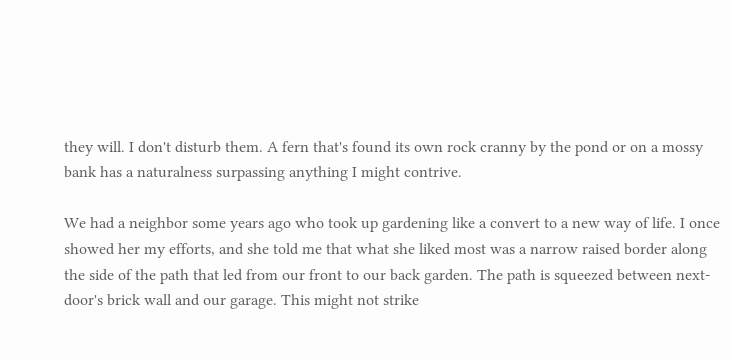they will. I don't disturb them. A fern that's found its own rock cranny by the pond or on a mossy bank has a naturalness surpassing anything I might contrive.

We had a neighbor some years ago who took up gardening like a convert to a new way of life. I once showed her my efforts, and she told me that what she liked most was a narrow raised border along the side of the path that led from our front to our back garden. The path is squeezed between next-door's brick wall and our garage. This might not strike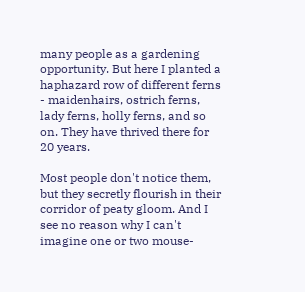many people as a gardening opportunity. But here I planted a haphazard row of different ferns - maidenhairs, ostrich ferns, lady ferns, holly ferns, and so on. They have thrived there for 20 years.

Most people don't notice them, but they secretly flourish in their corridor of peaty gloom. And I see no reason why I can't imagine one or two mouse-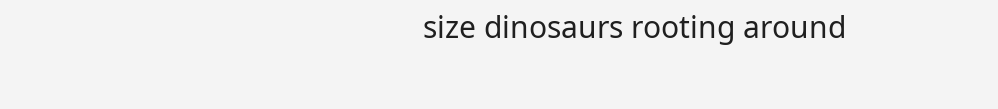size dinosaurs rooting around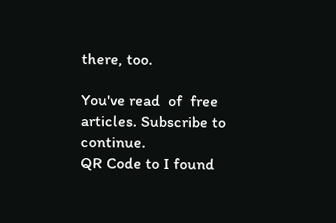there, too.

You've read  of  free articles. Subscribe to continue.
QR Code to I found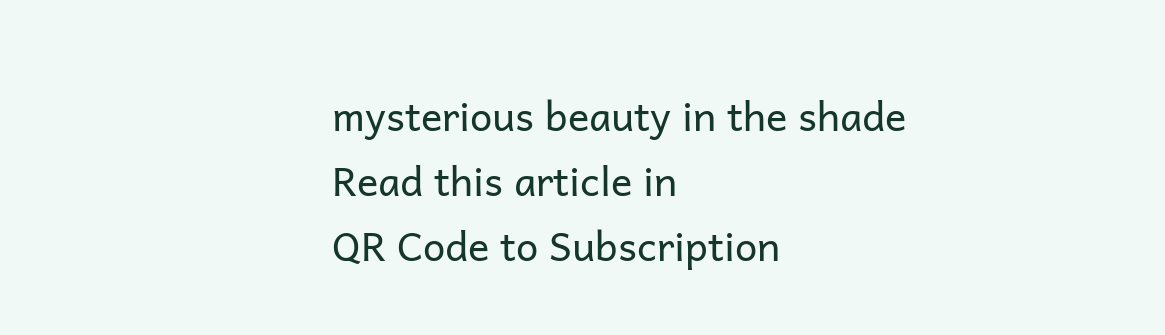mysterious beauty in the shade
Read this article in
QR Code to Subscription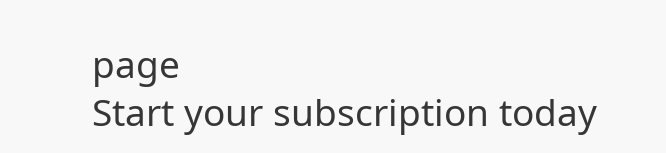page
Start your subscription today